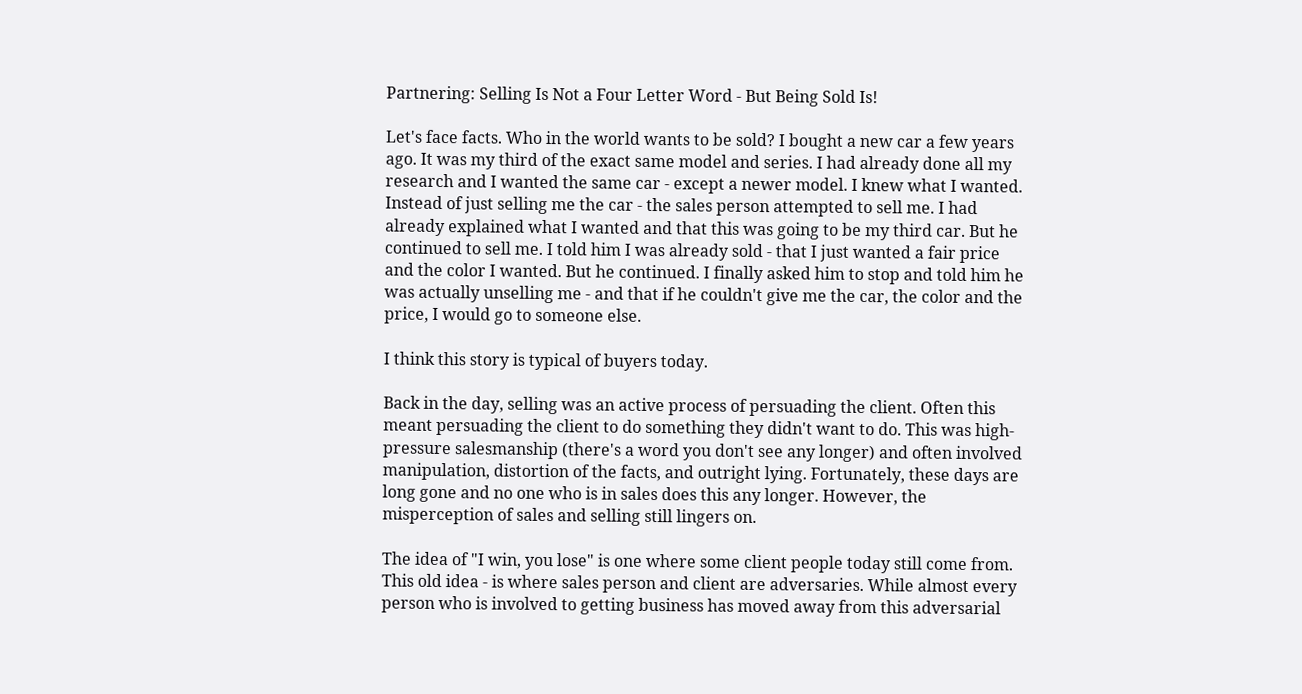Partnering: Selling Is Not a Four Letter Word - But Being Sold Is!

Let's face facts. Who in the world wants to be sold? I bought a new car a few years ago. It was my third of the exact same model and series. I had already done all my research and I wanted the same car - except a newer model. I knew what I wanted. Instead of just selling me the car - the sales person attempted to sell me. I had already explained what I wanted and that this was going to be my third car. But he continued to sell me. I told him I was already sold - that I just wanted a fair price and the color I wanted. But he continued. I finally asked him to stop and told him he was actually unselling me - and that if he couldn't give me the car, the color and the price, I would go to someone else.

I think this story is typical of buyers today.

Back in the day, selling was an active process of persuading the client. Often this meant persuading the client to do something they didn't want to do. This was high-pressure salesmanship (there's a word you don't see any longer) and often involved manipulation, distortion of the facts, and outright lying. Fortunately, these days are long gone and no one who is in sales does this any longer. However, the misperception of sales and selling still lingers on.

The idea of "I win, you lose" is one where some client people today still come from. This old idea - is where sales person and client are adversaries. While almost every person who is involved to getting business has moved away from this adversarial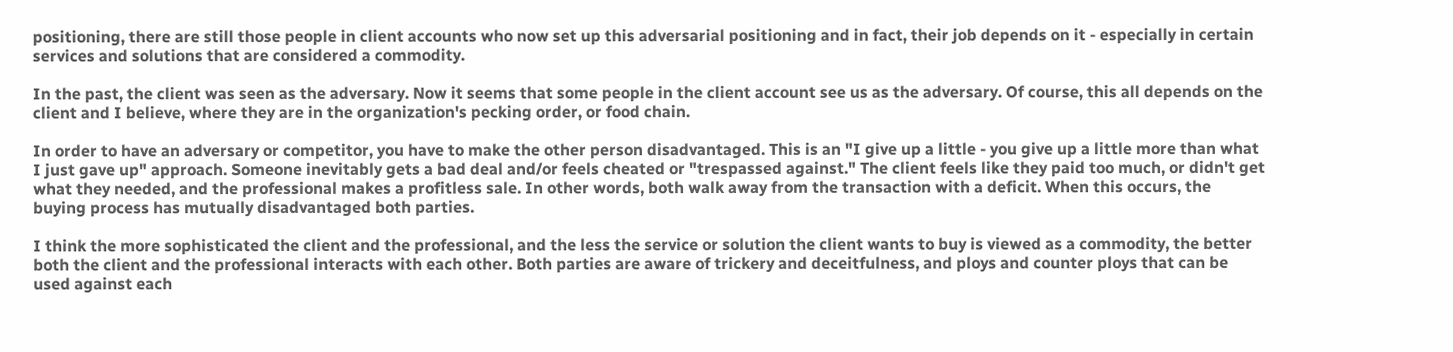positioning, there are still those people in client accounts who now set up this adversarial positioning and in fact, their job depends on it - especially in certain services and solutions that are considered a commodity.

In the past, the client was seen as the adversary. Now it seems that some people in the client account see us as the adversary. Of course, this all depends on the client and I believe, where they are in the organization's pecking order, or food chain.

In order to have an adversary or competitor, you have to make the other person disadvantaged. This is an "I give up a little - you give up a little more than what I just gave up" approach. Someone inevitably gets a bad deal and/or feels cheated or "trespassed against." The client feels like they paid too much, or didn't get what they needed, and the professional makes a profitless sale. In other words, both walk away from the transaction with a deficit. When this occurs, the buying process has mutually disadvantaged both parties.

I think the more sophisticated the client and the professional, and the less the service or solution the client wants to buy is viewed as a commodity, the better both the client and the professional interacts with each other. Both parties are aware of trickery and deceitfulness, and ploys and counter ploys that can be used against each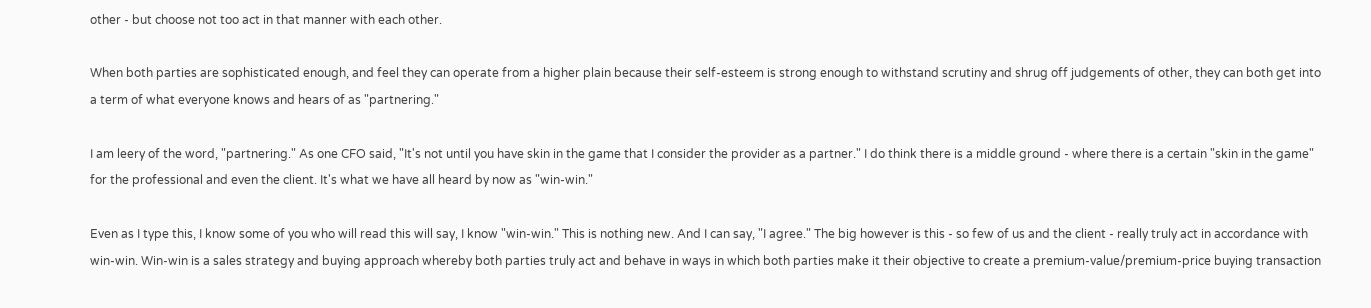other - but choose not too act in that manner with each other.

When both parties are sophisticated enough, and feel they can operate from a higher plain because their self-esteem is strong enough to withstand scrutiny and shrug off judgements of other, they can both get into a term of what everyone knows and hears of as "partnering."

I am leery of the word, "partnering." As one CFO said, "It's not until you have skin in the game that I consider the provider as a partner." I do think there is a middle ground - where there is a certain "skin in the game" for the professional and even the client. It's what we have all heard by now as "win-win."

Even as I type this, I know some of you who will read this will say, I know "win-win." This is nothing new. And I can say, "I agree." The big however is this - so few of us and the client - really truly act in accordance with win-win. Win-win is a sales strategy and buying approach whereby both parties truly act and behave in ways in which both parties make it their objective to create a premium-value/premium-price buying transaction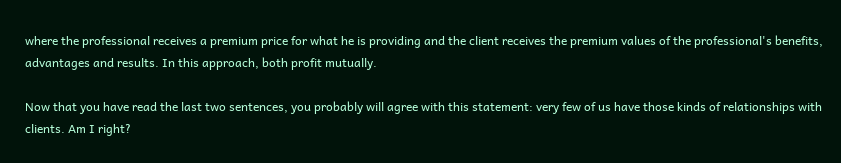where the professional receives a premium price for what he is providing and the client receives the premium values of the professional's benefits, advantages and results. In this approach, both profit mutually.

Now that you have read the last two sentences, you probably will agree with this statement: very few of us have those kinds of relationships with clients. Am I right?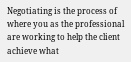Negotiating is the process of where you as the professional are working to help the client achieve what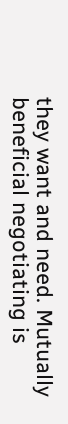they want and need. Mutually beneficial negotiating is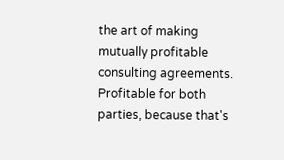the art of making mutually profitable consulting agreements. Profitable for both parties, because that's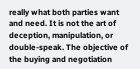really what both parties want and need. It is not the art of deception, manipulation, or double-speak. The objective of the buying and negotiation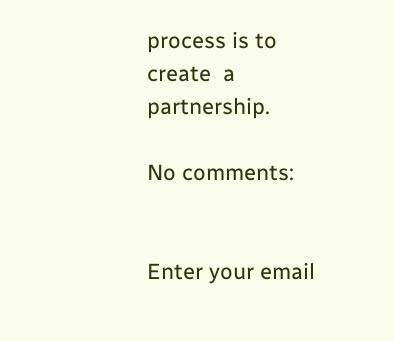process is to create  a partnership.

No comments:


Enter your email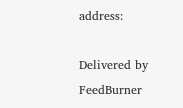address:

Delivered by FeedBurner